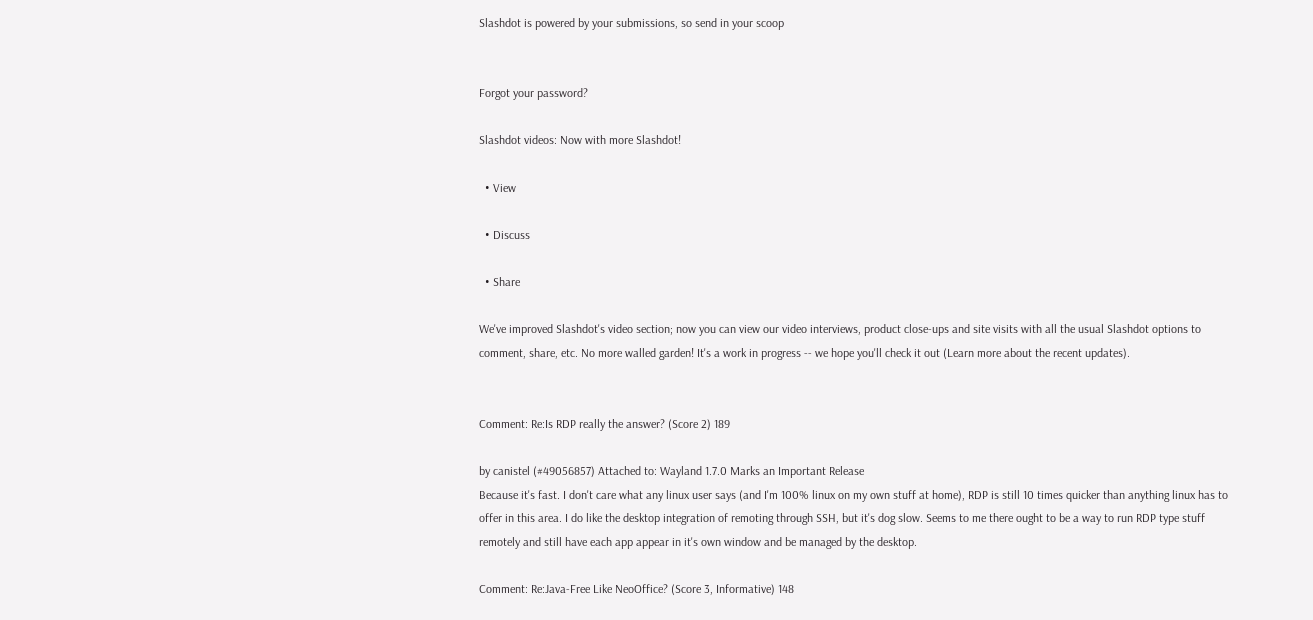Slashdot is powered by your submissions, so send in your scoop


Forgot your password?

Slashdot videos: Now with more Slashdot!

  • View

  • Discuss

  • Share

We've improved Slashdot's video section; now you can view our video interviews, product close-ups and site visits with all the usual Slashdot options to comment, share, etc. No more walled garden! It's a work in progress -- we hope you'll check it out (Learn more about the recent updates).


Comment: Re:Is RDP really the answer? (Score 2) 189

by canistel (#49056857) Attached to: Wayland 1.7.0 Marks an Important Release
Because it's fast. I don't care what any linux user says (and I'm 100% linux on my own stuff at home), RDP is still 10 times quicker than anything linux has to offer in this area. I do like the desktop integration of remoting through SSH, but it's dog slow. Seems to me there ought to be a way to run RDP type stuff remotely and still have each app appear in it's own window and be managed by the desktop.

Comment: Re:Java-Free Like NeoOffice? (Score 3, Informative) 148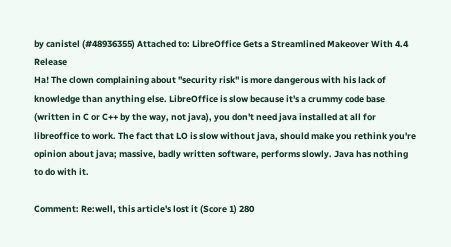by canistel (#48936355) Attached to: LibreOffice Gets a Streamlined Makeover With 4.4 Release
Ha! The clown complaining about "security risk" is more dangerous with his lack of knowledge than anything else. LibreOffice is slow because it's a crummy code base (written in C or C++ by the way, not java), you don't need java installed at all for libreoffice to work. The fact that LO is slow without java, should make you rethink you're opinion about java; massive, badly written software, performs slowly. Java has nothing to do with it.

Comment: Re:well, this article's lost it (Score 1) 280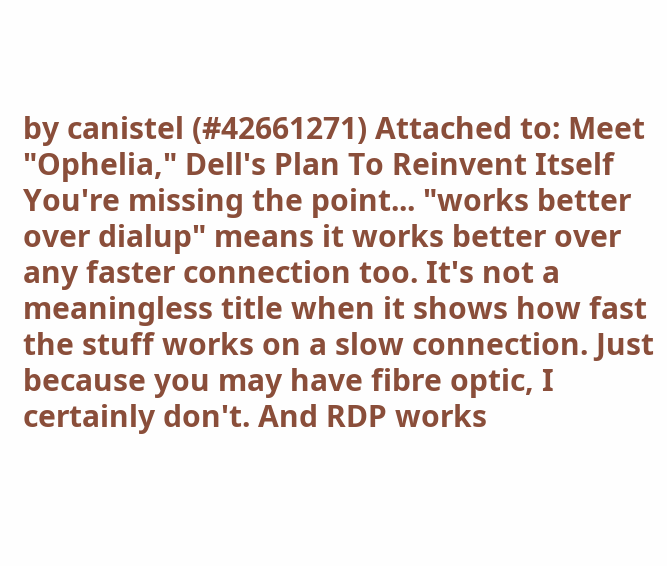by canistel (#42661271) Attached to: Meet "Ophelia," Dell's Plan To Reinvent Itself
You're missing the point... "works better over dialup" means it works better over any faster connection too. It's not a meaningless title when it shows how fast the stuff works on a slow connection. Just because you may have fibre optic, I certainly don't. And RDP works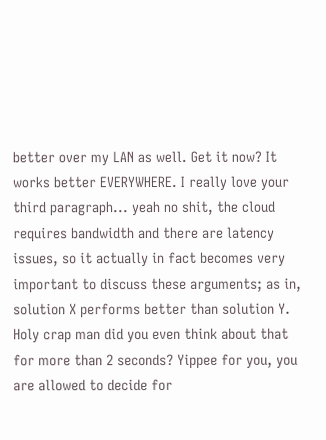better over my LAN as well. Get it now? It works better EVERYWHERE. I really love your third paragraph... yeah no shit, the cloud requires bandwidth and there are latency issues, so it actually in fact becomes very important to discuss these arguments; as in, solution X performs better than solution Y. Holy crap man did you even think about that for more than 2 seconds? Yippee for you, you are allowed to decide for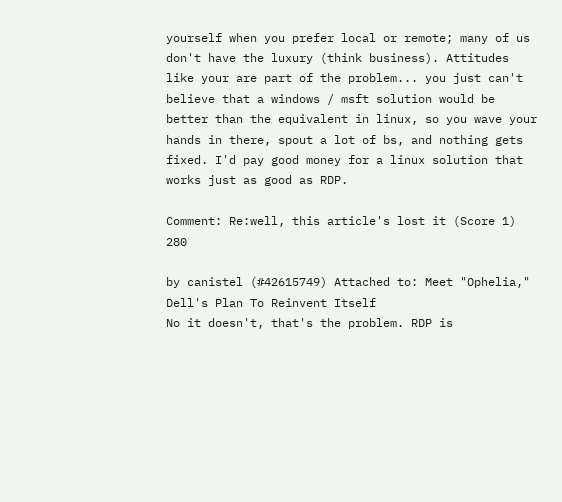yourself when you prefer local or remote; many of us don't have the luxury (think business). Attitudes like your are part of the problem... you just can't believe that a windows / msft solution would be better than the equivalent in linux, so you wave your hands in there, spout a lot of bs, and nothing gets fixed. I'd pay good money for a linux solution that works just as good as RDP.

Comment: Re:well, this article's lost it (Score 1) 280

by canistel (#42615749) Attached to: Meet "Ophelia," Dell's Plan To Reinvent Itself
No it doesn't, that's the problem. RDP is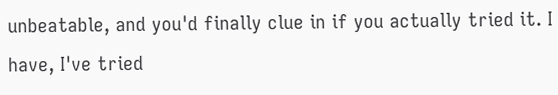unbeatable, and you'd finally clue in if you actually tried it. I have, I've tried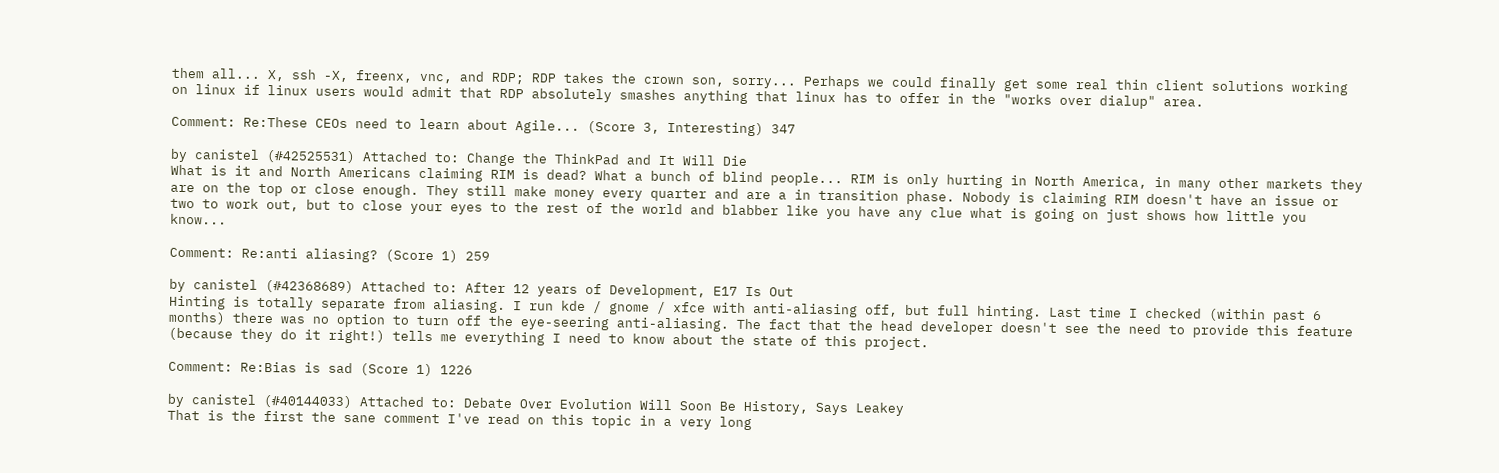them all... X, ssh -X, freenx, vnc, and RDP; RDP takes the crown son, sorry... Perhaps we could finally get some real thin client solutions working on linux if linux users would admit that RDP absolutely smashes anything that linux has to offer in the "works over dialup" area.

Comment: Re:These CEOs need to learn about Agile... (Score 3, Interesting) 347

by canistel (#42525531) Attached to: Change the ThinkPad and It Will Die
What is it and North Americans claiming RIM is dead? What a bunch of blind people... RIM is only hurting in North America, in many other markets they are on the top or close enough. They still make money every quarter and are a in transition phase. Nobody is claiming RIM doesn't have an issue or two to work out, but to close your eyes to the rest of the world and blabber like you have any clue what is going on just shows how little you know...

Comment: Re:anti aliasing? (Score 1) 259

by canistel (#42368689) Attached to: After 12 years of Development, E17 Is Out
Hinting is totally separate from aliasing. I run kde / gnome / xfce with anti-aliasing off, but full hinting. Last time I checked (within past 6 months) there was no option to turn off the eye-seering anti-aliasing. The fact that the head developer doesn't see the need to provide this feature (because they do it right!) tells me everything I need to know about the state of this project.

Comment: Re:Bias is sad (Score 1) 1226

by canistel (#40144033) Attached to: Debate Over Evolution Will Soon Be History, Says Leakey
That is the first the sane comment I've read on this topic in a very long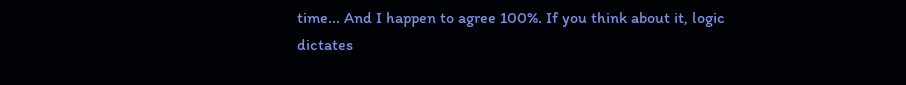time... And I happen to agree 100%. If you think about it, logic dictates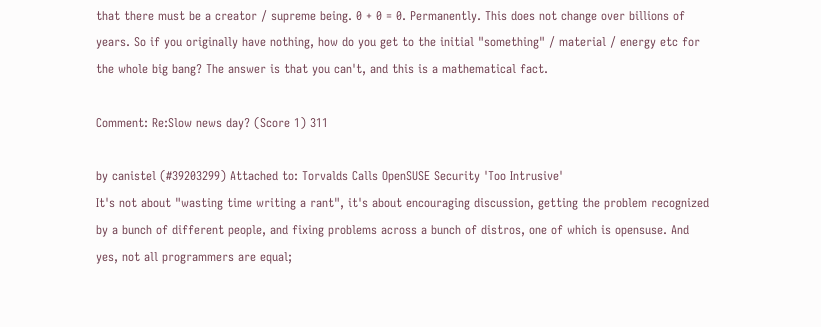that there must be a creator / supreme being. 0 + 0 = 0. Permanently. This does not change over billions of years. So if you originally have nothing, how do you get to the initial "something" / material / energy etc for the whole big bang? The answer is that you can't, and this is a mathematical fact.

Comment: Re:Slow news day? (Score 1) 311

by canistel (#39203299) Attached to: Torvalds Calls OpenSUSE Security 'Too Intrusive'
It's not about "wasting time writing a rant", it's about encouraging discussion, getting the problem recognized by a bunch of different people, and fixing problems across a bunch of distros, one of which is opensuse. And yes, not all programmers are equal;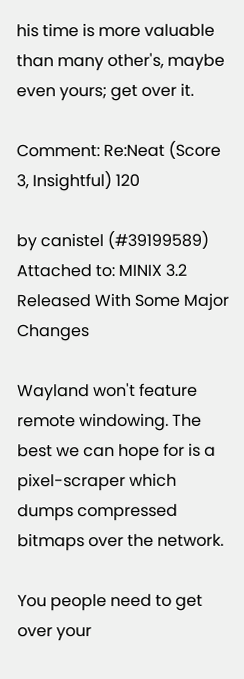his time is more valuable than many other's, maybe even yours; get over it.

Comment: Re:Neat (Score 3, Insightful) 120

by canistel (#39199589) Attached to: MINIX 3.2 Released With Some Major Changes

Wayland won't feature remote windowing. The best we can hope for is a pixel-scraper which dumps compressed bitmaps over the network.

You people need to get over your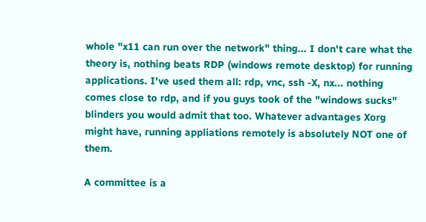whole "x11 can run over the network" thing... I don't care what the theory is, nothing beats RDP (windows remote desktop) for running applications. I've used them all: rdp, vnc, ssh -X, nx... nothing comes close to rdp, and if you guys took of the "windows sucks" blinders you would admit that too. Whatever advantages Xorg might have, running appliations remotely is absolutely NOT one of them.

A committee is a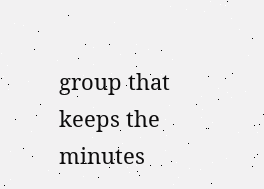group that keeps the minutes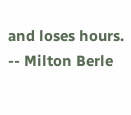and loses hours. -- Milton Berle